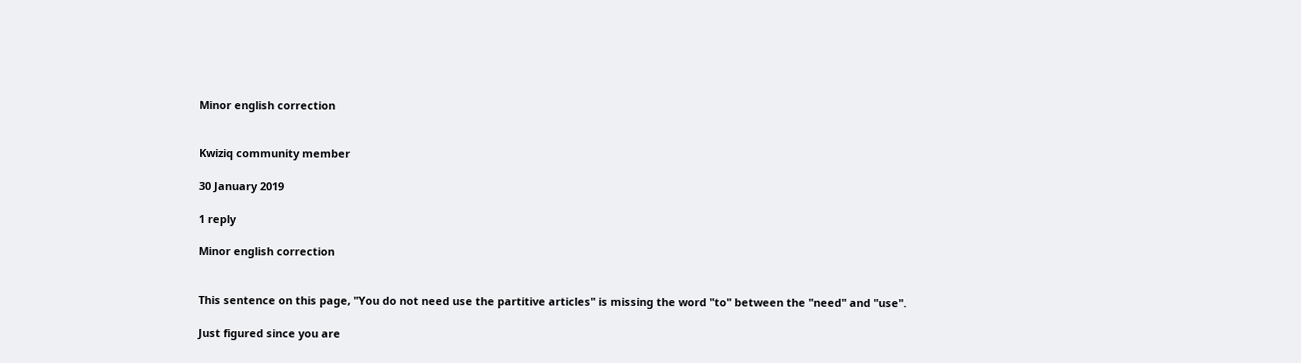Minor english correction


Kwiziq community member

30 January 2019

1 reply

Minor english correction


This sentence on this page, "You do not need use the partitive articles" is missing the word "to" between the "need" and "use".

Just figured since you are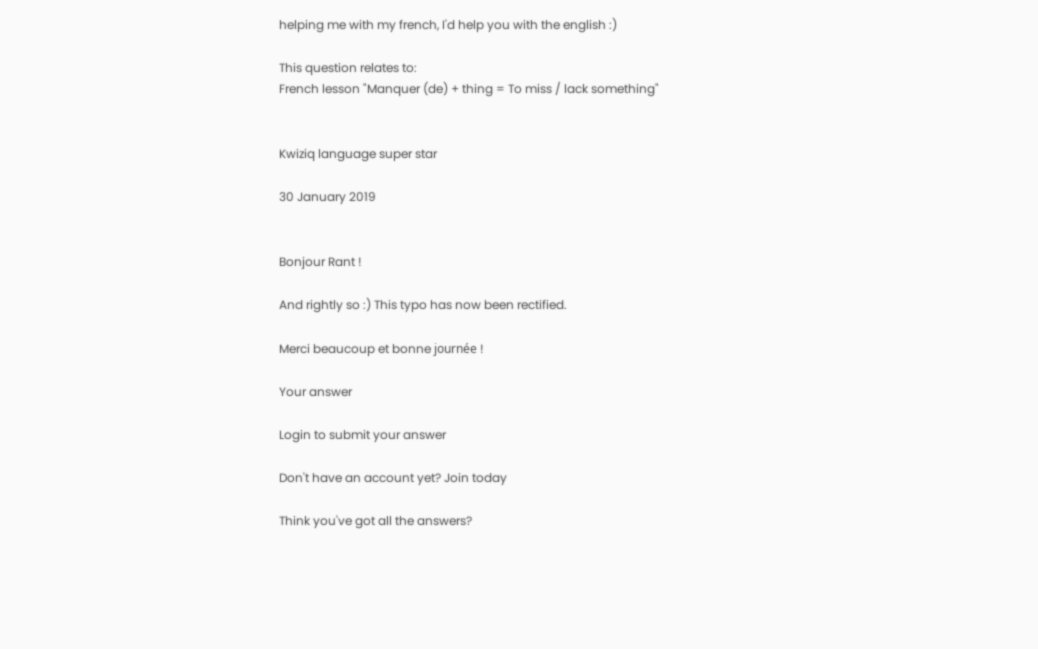helping me with my french, I'd help you with the english :)

This question relates to:
French lesson "Manquer (de) + thing = To miss / lack something"


Kwiziq language super star

30 January 2019


Bonjour Rant !

And rightly so :) This typo has now been rectified.

Merci beaucoup et bonne journée !

Your answer

Login to submit your answer

Don't have an account yet? Join today

Think you've got all the answers?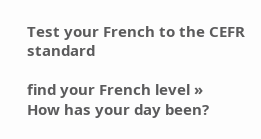Test your French to the CEFR standard

find your French level »
How has your day been?